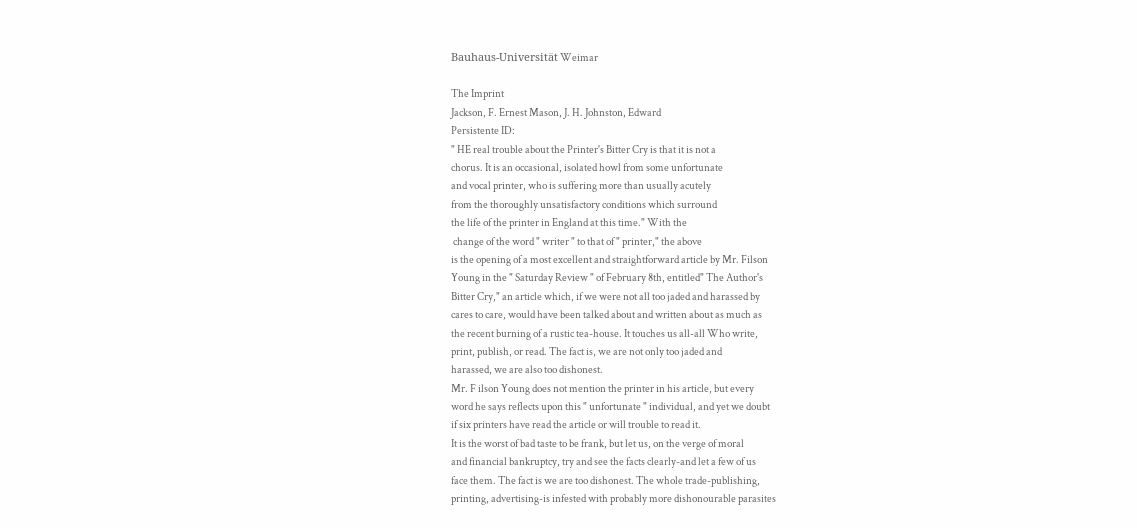Bauhaus-Universität Weimar

The Imprint
Jackson, F. Ernest Mason, J. H. Johnston, Edward
Persistente ID:
" HE real trouble about the Printer's Bitter Cry is that it is not a
chorus. It is an occasional, isolated howl from some unfortunate
and vocal printer, who is suffering more than usually acutely
from the thoroughly unsatisfactory conditions which surround
the life of the printer in England at this time." With the
 change of the word " writer " to that of " printer," the above
is the opening of a most excellent and straightforward article by Mr. Filson
Young in the " Saturday Review " of February 8th, entitled" The Author's
Bitter Cry," an article which, if we were not all too jaded and harassed by
cares to care, would have been talked about and written about as much as
the recent burning of a rustic tea-house. It touches us all-all Who write,
print, publish, or read. The fact is, we are not only too jaded and
harassed, we are also too dishonest.
Mr. F ilson Young does not mention the printer in his article, but every
word he says reflects upon this " unfortunate " individual, and yet we doubt
if six printers have read the article or will trouble to read it.
It is the worst of bad taste to be frank, but let us, on the verge of moral
and financial bankruptcy, try and see the facts clearly-and let a few of us
face them. The fact is we are too dishonest. The whole trade-publishing,
printing, advertising-is infested with probably more dishonourable parasites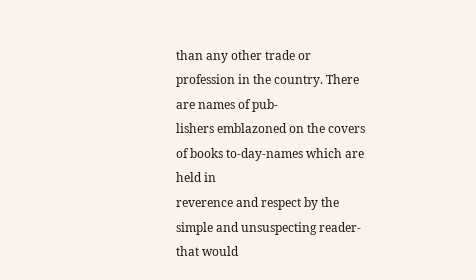than any other trade or profession in the country. There are names of pub-
lishers emblazoned on the covers of books to-day-names which are held in
reverence and respect by the simple and unsuspecting reader-that would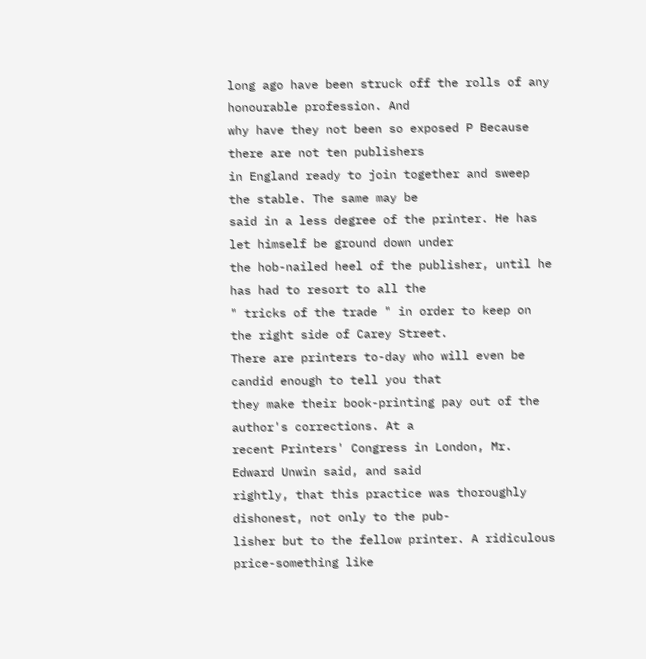long ago have been struck off the rolls of any honourable profession. And
why have they not been so exposed P Because there are not ten publishers
in England ready to join together and sweep the stable. The same may be
said in a less degree of the printer. He has let himself be ground down under
the hob-nailed heel of the publisher, until he has had to resort to all the
" tricks of the trade " in order to keep on the right side of Carey Street.
There are printers to-day who will even be candid enough to tell you that
they make their book-printing pay out of the author's corrections. At a
recent Printers' Congress in London, Mr. Edward Unwin said, and said
rightly, that this practice was thoroughly dishonest, not only to the pub-
lisher but to the fellow printer. A ridiculous price-something like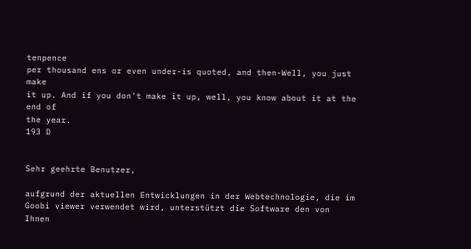tenpence
per thousand ens or even under-is quoted, and then-Well, you just make
it up. And if you don't make it up, well, you know about it at the end of
the year.
193 D


Sehr geehrte Benutzer,

aufgrund der aktuellen Entwicklungen in der Webtechnologie, die im Goobi viewer verwendet wird, unterstützt die Software den von Ihnen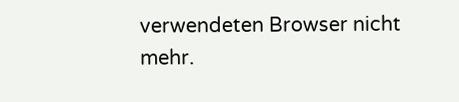verwendeten Browser nicht mehr.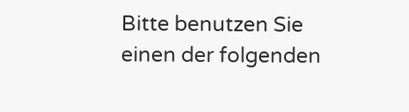Bitte benutzen Sie einen der folgenden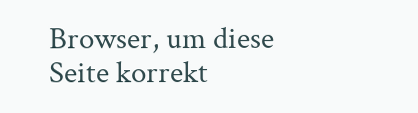Browser, um diese Seite korrekt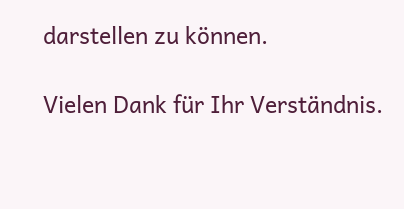darstellen zu können.

Vielen Dank für Ihr Verständnis.